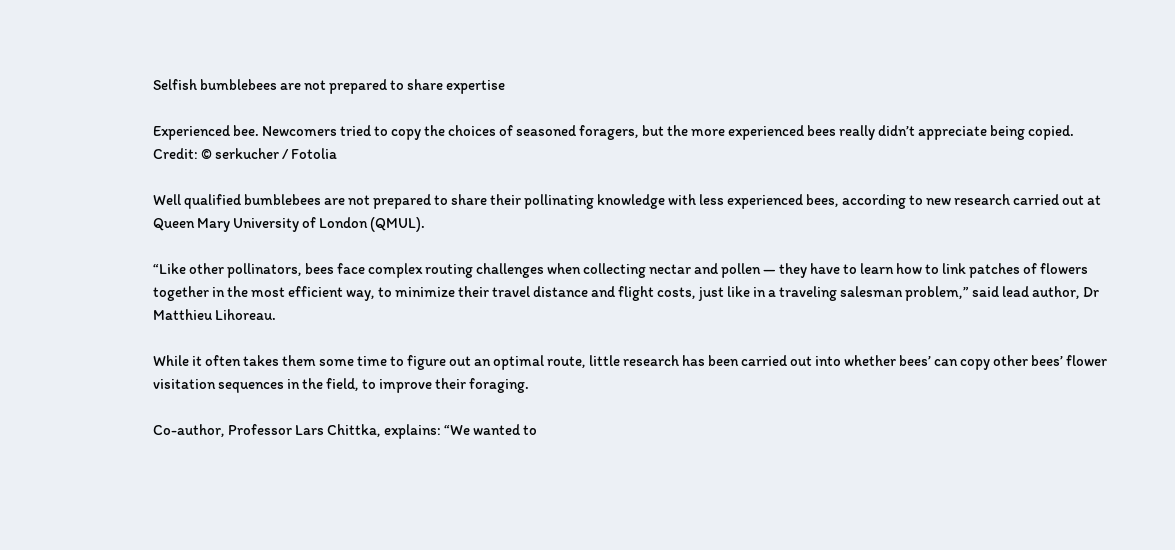Selfish bumblebees are not prepared to share expertise

Experienced bee. Newcomers tried to copy the choices of seasoned foragers, but the more experienced bees really didn’t appreciate being copied.
Credit: © serkucher / Fotolia

Well qualified bumblebees are not prepared to share their pollinating knowledge with less experienced bees, according to new research carried out at Queen Mary University of London (QMUL).

“Like other pollinators, bees face complex routing challenges when collecting nectar and pollen — they have to learn how to link patches of flowers together in the most efficient way, to minimize their travel distance and flight costs, just like in a traveling salesman problem,” said lead author, Dr Matthieu Lihoreau.

While it often takes them some time to figure out an optimal route, little research has been carried out into whether bees’ can copy other bees’ flower visitation sequences in the field, to improve their foraging.

Co-author, Professor Lars Chittka, explains: “We wanted to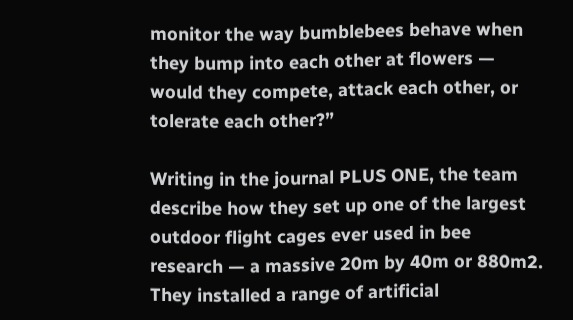monitor the way bumblebees behave when they bump into each other at flowers — would they compete, attack each other, or tolerate each other?”

Writing in the journal PLUS ONE, the team describe how they set up one of the largest outdoor flight cages ever used in bee research — a massive 20m by 40m or 880m2. They installed a range of artificial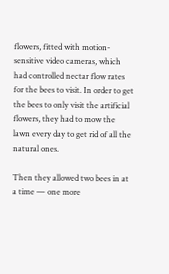flowers, fitted with motion-sensitive video cameras, which had controlled nectar flow rates for the bees to visit. In order to get the bees to only visit the artificial flowers, they had to mow the lawn every day to get rid of all the natural ones.

Then they allowed two bees in at a time — one more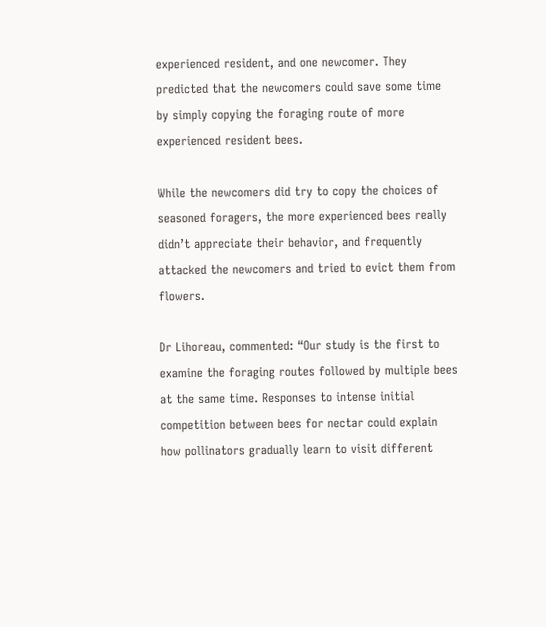experienced resident, and one newcomer. They predicted that the newcomers could save some time by simply copying the foraging route of more experienced resident bees.

While the newcomers did try to copy the choices of seasoned foragers, the more experienced bees really didn’t appreciate their behavior, and frequently attacked the newcomers and tried to evict them from flowers.

Dr Lihoreau, commented: “Our study is the first to examine the foraging routes followed by multiple bees at the same time. Responses to intense initial competition between bees for nectar could explain how pollinators gradually learn to visit different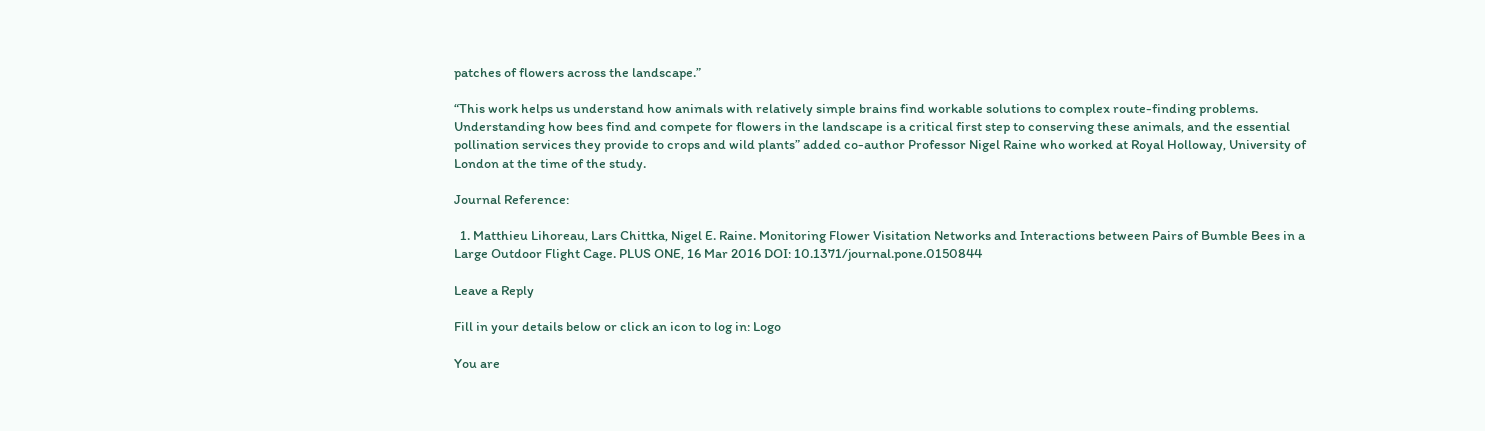patches of flowers across the landscape.”

“This work helps us understand how animals with relatively simple brains find workable solutions to complex route-finding problems. Understanding how bees find and compete for flowers in the landscape is a critical first step to conserving these animals, and the essential pollination services they provide to crops and wild plants” added co-author Professor Nigel Raine who worked at Royal Holloway, University of London at the time of the study.

Journal Reference:

  1. Matthieu Lihoreau, Lars Chittka, Nigel E. Raine. Monitoring Flower Visitation Networks and Interactions between Pairs of Bumble Bees in a Large Outdoor Flight Cage. PLUS ONE, 16 Mar 2016 DOI: 10.1371/journal.pone.0150844

Leave a Reply

Fill in your details below or click an icon to log in: Logo

You are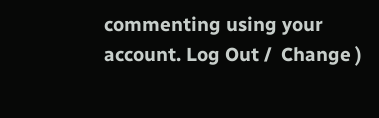commenting using your account. Log Out /  Change )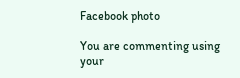Facebook photo

You are commenting using your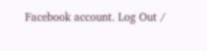Facebook account. Log Out /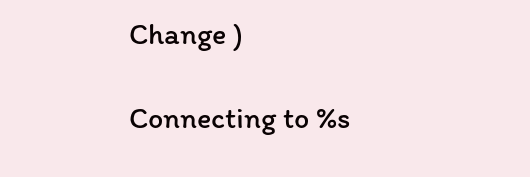Change )

Connecting to %s